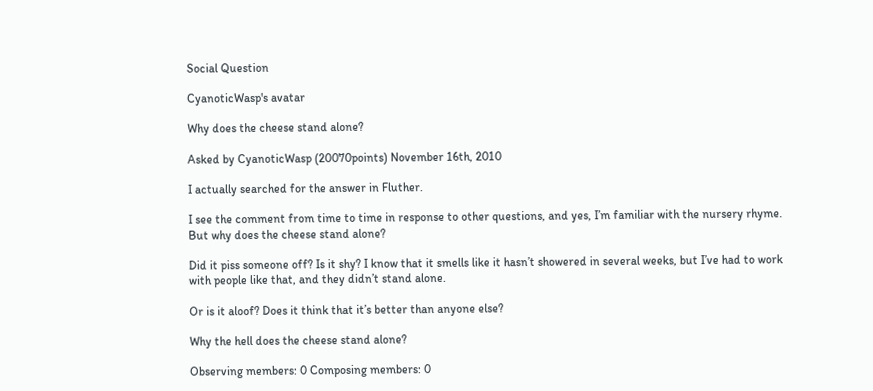Social Question

CyanoticWasp's avatar

Why does the cheese stand alone?

Asked by CyanoticWasp (20070points) November 16th, 2010

I actually searched for the answer in Fluther.

I see the comment from time to time in response to other questions, and yes, I’m familiar with the nursery rhyme. But why does the cheese stand alone?

Did it piss someone off? Is it shy? I know that it smells like it hasn’t showered in several weeks, but I’ve had to work with people like that, and they didn’t stand alone.

Or is it aloof? Does it think that it’s better than anyone else?

Why the hell does the cheese stand alone?

Observing members: 0 Composing members: 0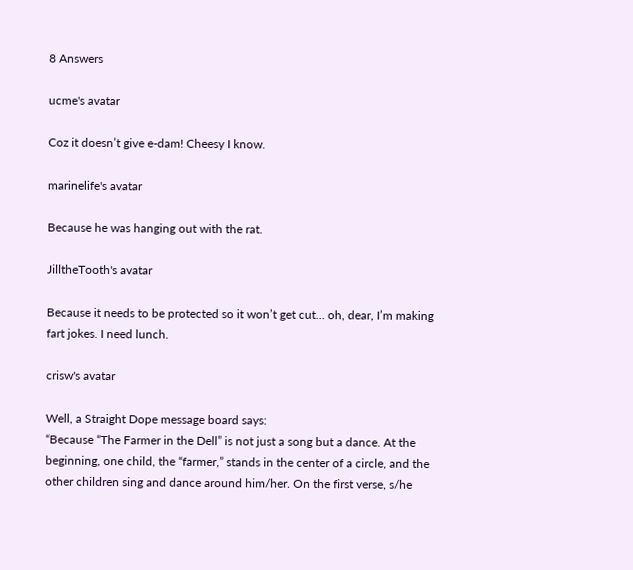8 Answers

ucme's avatar

Coz it doesn’t give e-dam! Cheesy I know.

marinelife's avatar

Because he was hanging out with the rat.

JilltheTooth's avatar

Because it needs to be protected so it won’t get cut… oh, dear, I’m making fart jokes. I need lunch.

crisw's avatar

Well, a Straight Dope message board says:
“Because “The Farmer in the Dell” is not just a song but a dance. At the beginning, one child, the “farmer,” stands in the center of a circle, and the other children sing and dance around him/her. On the first verse, s/he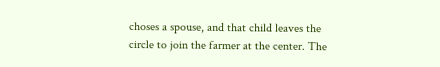choses a spouse, and that child leaves the circle to join the farmer at the center. The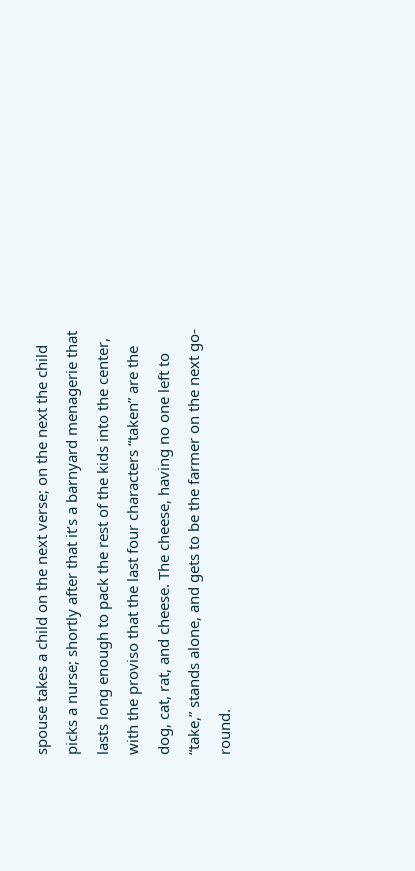spouse takes a child on the next verse; on the next the child picks a nurse; shortly after that it’s a barnyard menagerie that lasts long enough to pack the rest of the kids into the center, with the proviso that the last four characters “taken” are the dog, cat, rat, and cheese. The cheese, having no one left to “take,” stands alone, and gets to be the farmer on the next go-round.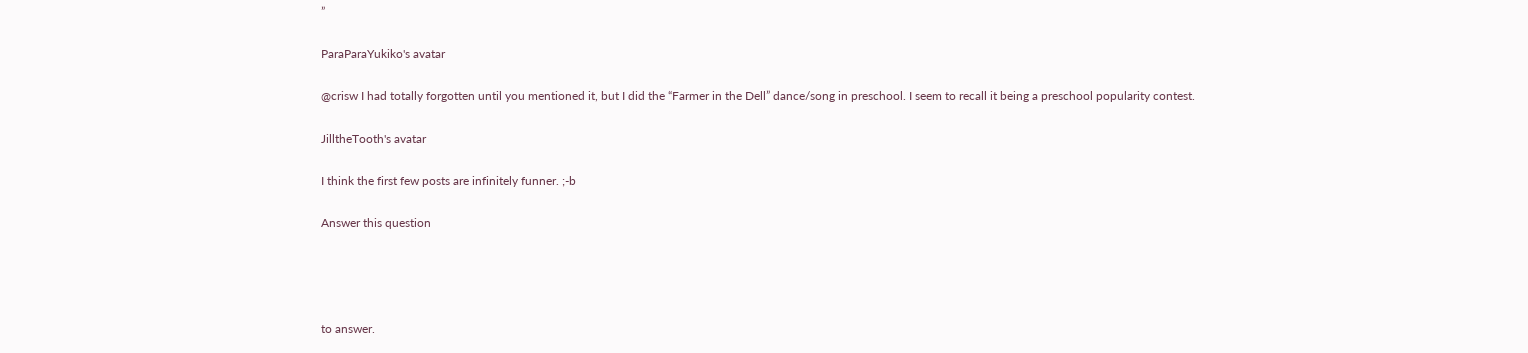”

ParaParaYukiko's avatar

@crisw I had totally forgotten until you mentioned it, but I did the “Farmer in the Dell” dance/song in preschool. I seem to recall it being a preschool popularity contest.

JilltheTooth's avatar

I think the first few posts are infinitely funner. ;-b

Answer this question




to answer.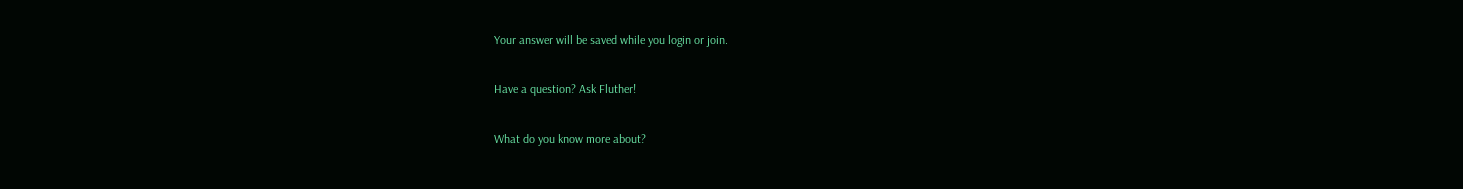Your answer will be saved while you login or join.

Have a question? Ask Fluther!

What do you know more about?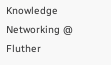Knowledge Networking @ Fluther